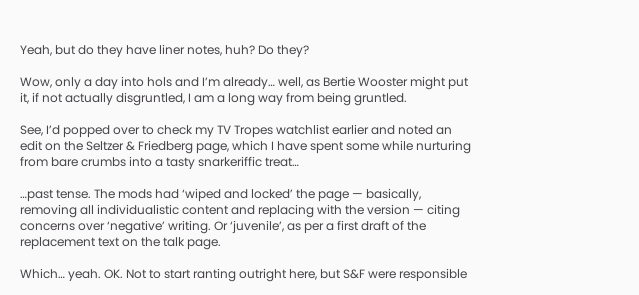Yeah, but do they have liner notes, huh? Do they?

Wow, only a day into hols and I’m already… well, as Bertie Wooster might put it, if not actually disgruntled, I am a long way from being gruntled.

See, I’d popped over to check my TV Tropes watchlist earlier and noted an edit on the Seltzer & Friedberg page, which I have spent some while nurturing from bare crumbs into a tasty snarkeriffic treat…

…past tense. The mods had ‘wiped and locked’ the page — basically, removing all individualistic content and replacing with the version — citing concerns over ‘negative’ writing. Or ‘juvenile’, as per a first draft of the replacement text on the talk page.

Which… yeah. OK. Not to start ranting outright here, but S&F were responsible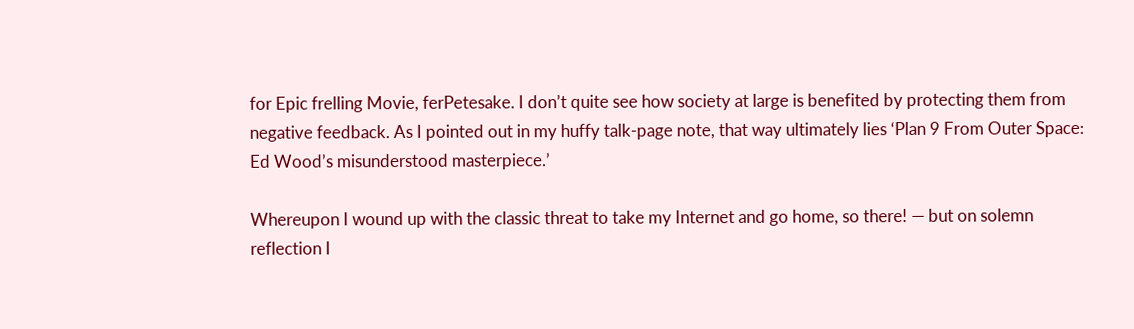for Epic frelling Movie, ferPetesake. I don’t quite see how society at large is benefited by protecting them from negative feedback. As I pointed out in my huffy talk-page note, that way ultimately lies ‘Plan 9 From Outer Space: Ed Wood’s misunderstood masterpiece.’

Whereupon I wound up with the classic threat to take my Internet and go home, so there! — but on solemn reflection I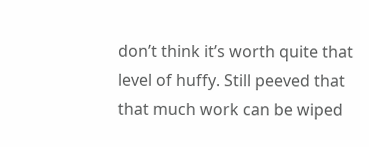don’t think it’s worth quite that level of huffy. Still peeved that that much work can be wiped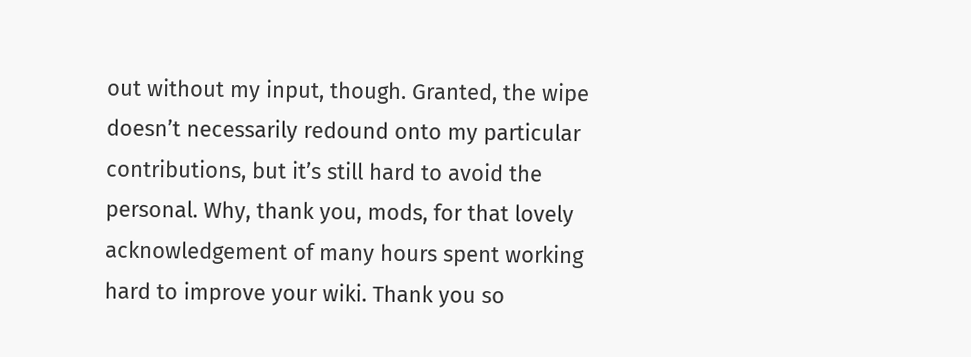out without my input, though. Granted, the wipe doesn’t necessarily redound onto my particular contributions, but it’s still hard to avoid the personal. Why, thank you, mods, for that lovely acknowledgement of many hours spent working hard to improve your wiki. Thank you so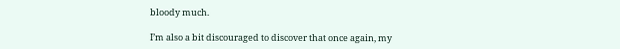bloody much.

I’m also a bit discouraged to discover that once again, my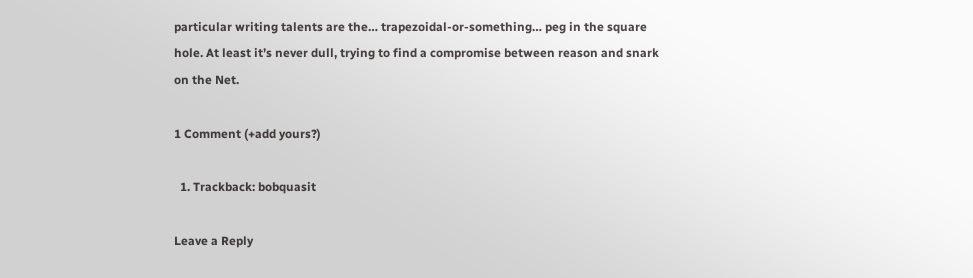particular writing talents are the… trapezoidal-or-something… peg in the square hole. At least it’s never dull, trying to find a compromise between reason and snark on the Net.

1 Comment (+add yours?)

  1. Trackback: bobquasit

Leave a Reply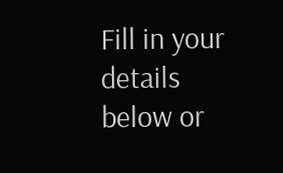Fill in your details below or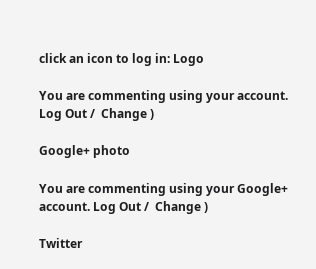click an icon to log in: Logo

You are commenting using your account. Log Out /  Change )

Google+ photo

You are commenting using your Google+ account. Log Out /  Change )

Twitter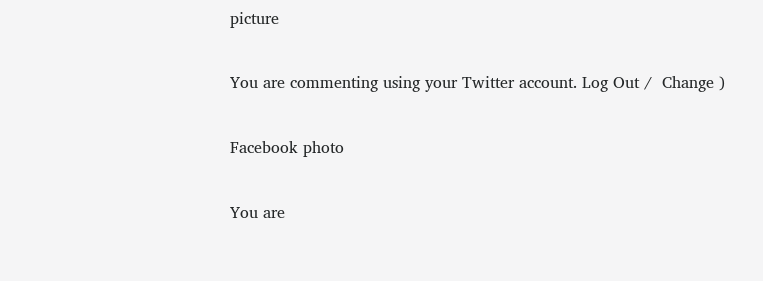picture

You are commenting using your Twitter account. Log Out /  Change )

Facebook photo

You are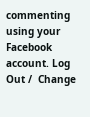commenting using your Facebook account. Log Out /  Change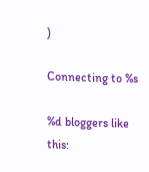)

Connecting to %s

%d bloggers like this: